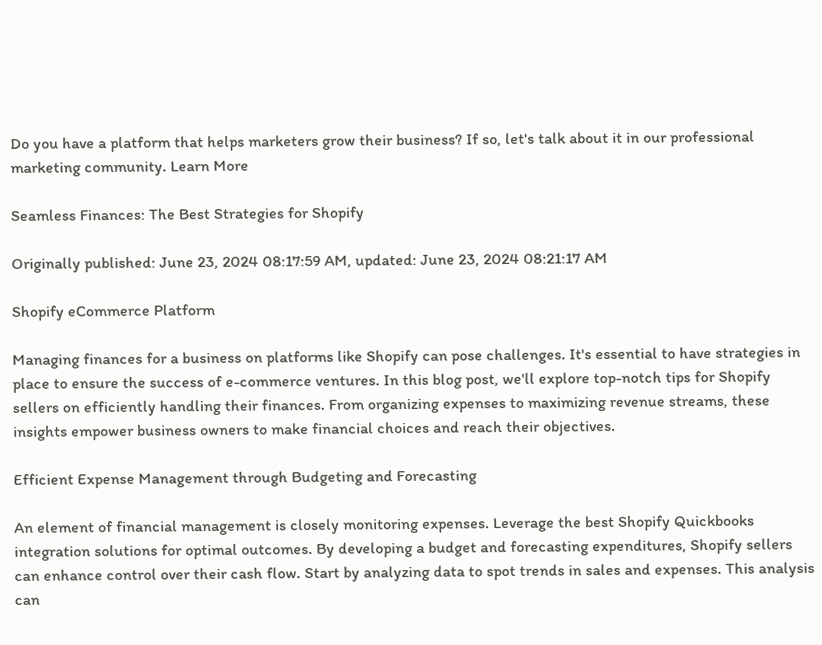Do you have a platform that helps marketers grow their business? If so, let's talk about it in our professional marketing community. Learn More

Seamless Finances: The Best Strategies for Shopify

Originally published: June 23, 2024 08:17:59 AM, updated: June 23, 2024 08:21:17 AM

Shopify eCommerce Platform

Managing finances for a business on platforms like Shopify can pose challenges. It's essential to have strategies in place to ensure the success of e-commerce ventures. In this blog post, we'll explore top-notch tips for Shopify sellers on efficiently handling their finances. From organizing expenses to maximizing revenue streams, these insights empower business owners to make financial choices and reach their objectives.

Efficient Expense Management through Budgeting and Forecasting

An element of financial management is closely monitoring expenses. Leverage the best Shopify Quickbooks integration solutions for optimal outcomes. By developing a budget and forecasting expenditures, Shopify sellers can enhance control over their cash flow. Start by analyzing data to spot trends in sales and expenses. This analysis can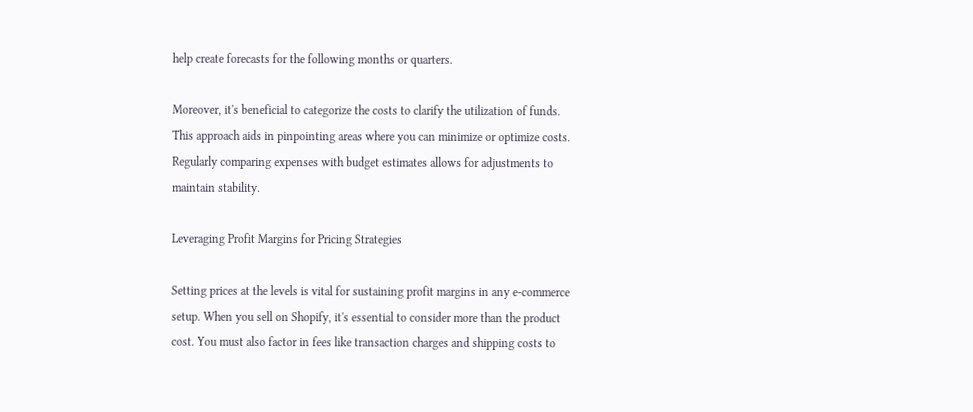help create forecasts for the following months or quarters.

Moreover, it's beneficial to categorize the costs to clarify the utilization of funds. This approach aids in pinpointing areas where you can minimize or optimize costs. Regularly comparing expenses with budget estimates allows for adjustments to maintain stability.

Leveraging Profit Margins for Pricing Strategies

Setting prices at the levels is vital for sustaining profit margins in any e-commerce setup. When you sell on Shopify, it's essential to consider more than the product cost. You must also factor in fees like transaction charges and shipping costs to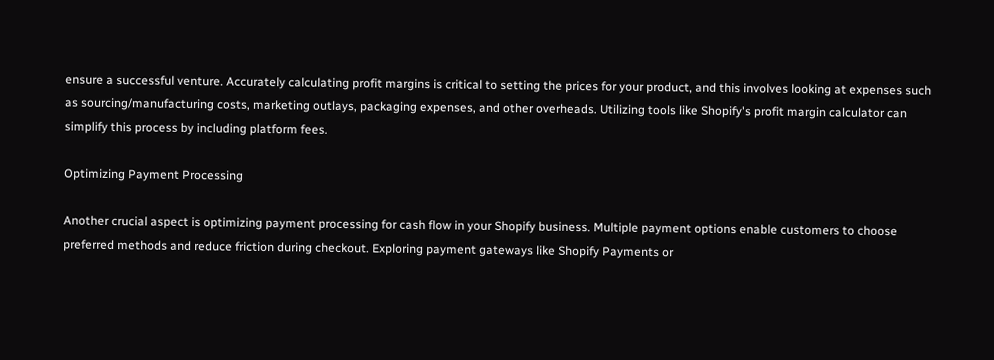ensure a successful venture. Accurately calculating profit margins is critical to setting the prices for your product, and this involves looking at expenses such as sourcing/manufacturing costs, marketing outlays, packaging expenses, and other overheads. Utilizing tools like Shopify's profit margin calculator can simplify this process by including platform fees.

Optimizing Payment Processing

Another crucial aspect is optimizing payment processing for cash flow in your Shopify business. Multiple payment options enable customers to choose preferred methods and reduce friction during checkout. Exploring payment gateways like Shopify Payments or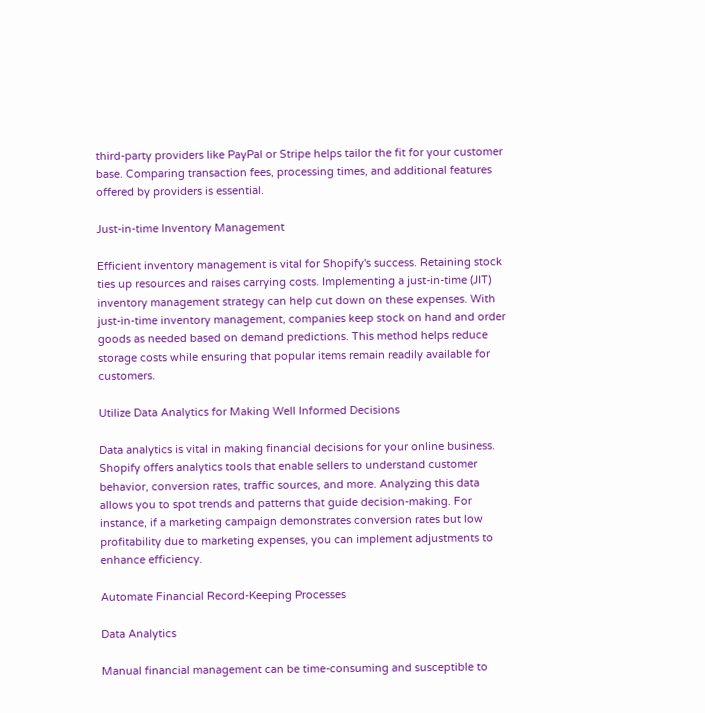third-party providers like PayPal or Stripe helps tailor the fit for your customer base. Comparing transaction fees, processing times, and additional features offered by providers is essential.

Just-in-time Inventory Management

Efficient inventory management is vital for Shopify's success. Retaining stock ties up resources and raises carrying costs. Implementing a just-in-time (JIT) inventory management strategy can help cut down on these expenses. With just-in-time inventory management, companies keep stock on hand and order goods as needed based on demand predictions. This method helps reduce storage costs while ensuring that popular items remain readily available for customers.

Utilize Data Analytics for Making Well Informed Decisions

Data analytics is vital in making financial decisions for your online business. Shopify offers analytics tools that enable sellers to understand customer behavior, conversion rates, traffic sources, and more. Analyzing this data allows you to spot trends and patterns that guide decision-making. For instance, if a marketing campaign demonstrates conversion rates but low profitability due to marketing expenses, you can implement adjustments to enhance efficiency.

Automate Financial Record-Keeping Processes

Data Analytics

Manual financial management can be time-consuming and susceptible to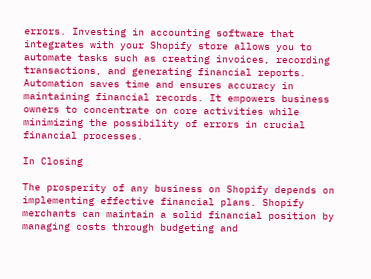errors. Investing in accounting software that integrates with your Shopify store allows you to automate tasks such as creating invoices, recording transactions, and generating financial reports. Automation saves time and ensures accuracy in maintaining financial records. It empowers business owners to concentrate on core activities while minimizing the possibility of errors in crucial financial processes.

In Closing

The prosperity of any business on Shopify depends on implementing effective financial plans. Shopify merchants can maintain a solid financial position by managing costs through budgeting and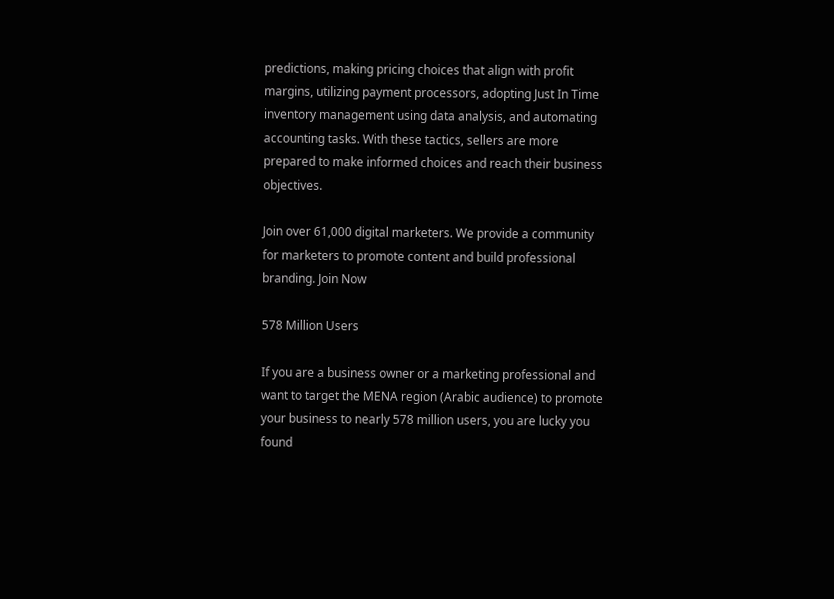predictions, making pricing choices that align with profit margins, utilizing payment processors, adopting Just In Time inventory management using data analysis, and automating accounting tasks. With these tactics, sellers are more prepared to make informed choices and reach their business objectives.

Join over 61,000 digital marketers. We provide a community for marketers to promote content and build professional branding. Join Now

578 Million Users

If you are a business owner or a marketing professional and want to target the MENA region (Arabic audience) to promote your business to nearly 578 million users, you are lucky you found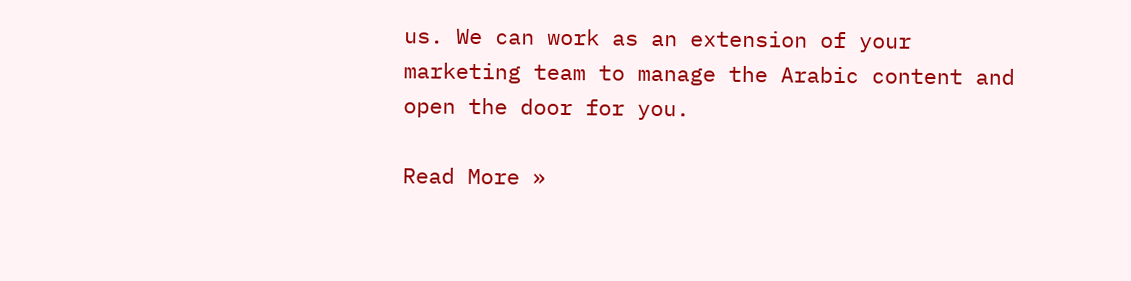us. We can work as an extension of your marketing team to manage the Arabic content and open the door for you.

Read More »